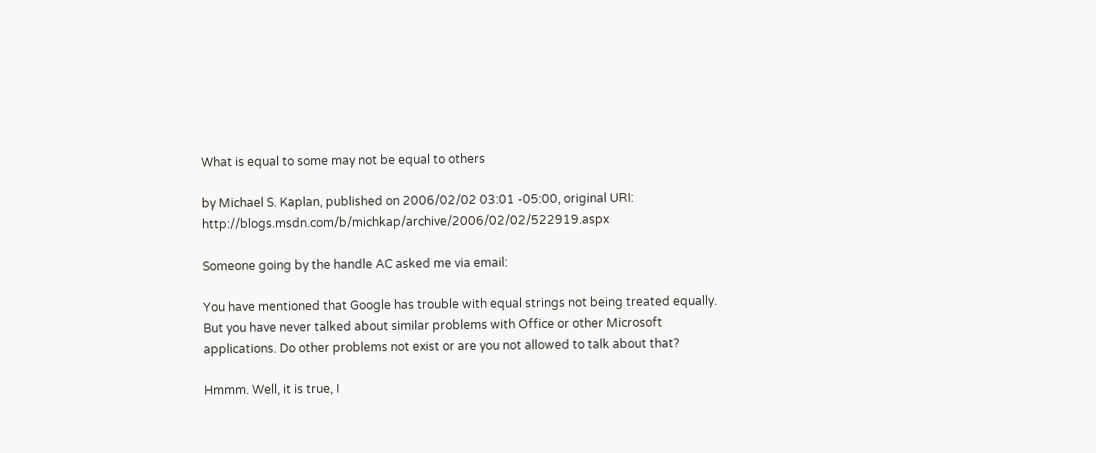What is equal to some may not be equal to others

by Michael S. Kaplan, published on 2006/02/02 03:01 -05:00, original URI: http://blogs.msdn.com/b/michkap/archive/2006/02/02/522919.aspx

Someone going by the handle AC asked me via email:

You have mentioned that Google has trouble with equal strings not being treated equally. But you have never talked about similar problems with Office or other Microsoft applications. Do other problems not exist or are you not allowed to talk about that?

Hmmm. Well, it is true, I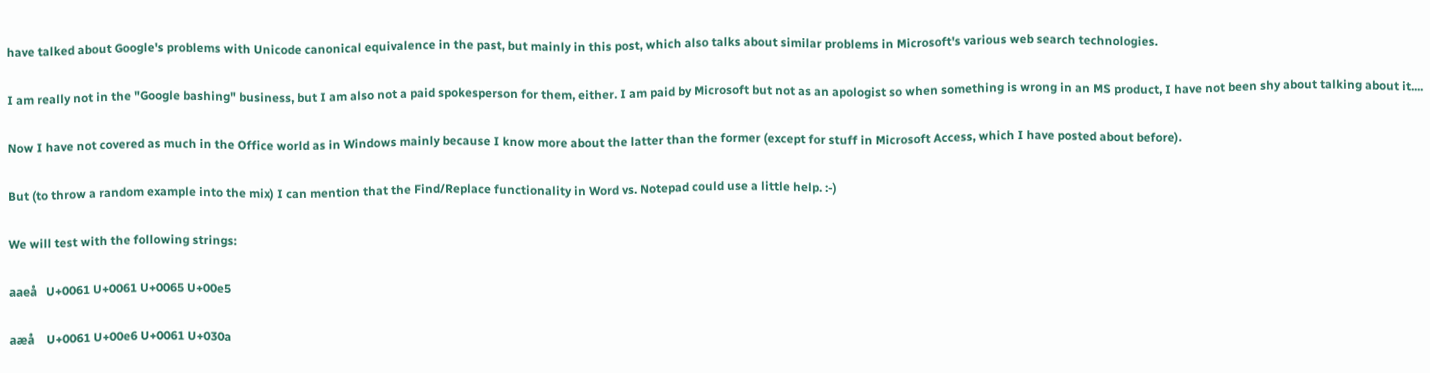have talked about Google's problems with Unicode canonical equivalence in the past, but mainly in this post, which also talks about similar problems in Microsoft's various web search technologies.

I am really not in the "Google bashing" business, but I am also not a paid spokesperson for them, either. I am paid by Microsoft but not as an apologist so when something is wrong in an MS product, I have not been shy about talking about it....

Now I have not covered as much in the Office world as in Windows mainly because I know more about the latter than the former (except for stuff in Microsoft Access, which I have posted about before).

But (to throw a random example into the mix) I can mention that the Find/Replace functionality in Word vs. Notepad could use a little help. :-)

We will test with the following strings:

aaeå   U+0061 U+0061 U+0065 U+00e5

aæå    U+0061 U+00e6 U+0061 U+030a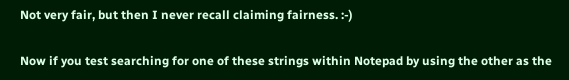Not very fair, but then I never recall claiming fairness. :-)

Now if you test searching for one of these strings within Notepad by using the other as the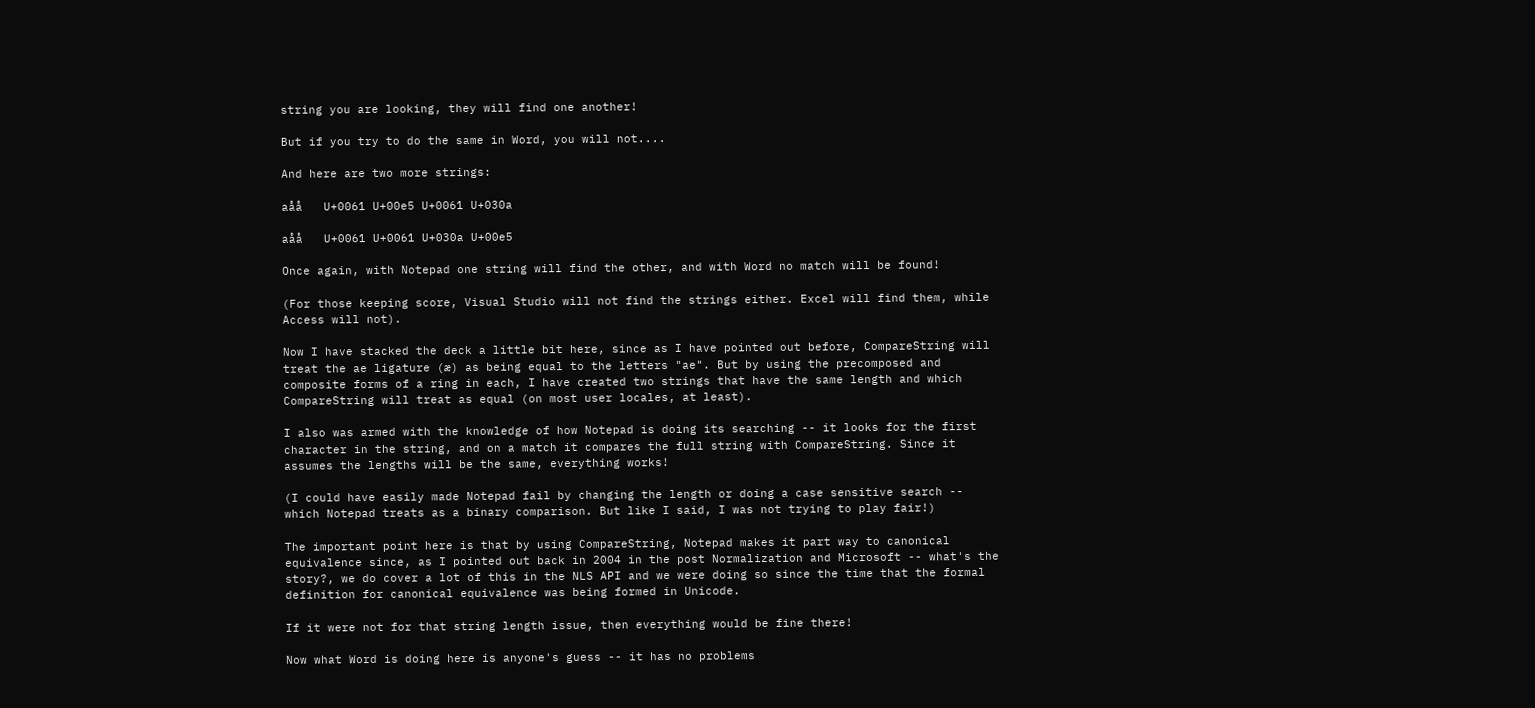string you are looking, they will find one another!

But if you try to do the same in Word, you will not....

And here are two more strings:

aåå   U+0061 U+00e5 U+0061 U+030a

aåå   U+0061 U+0061 U+030a U+00e5

Once again, with Notepad one string will find the other, and with Word no match will be found!

(For those keeping score, Visual Studio will not find the strings either. Excel will find them, while Access will not).

Now I have stacked the deck a little bit here, since as I have pointed out before, CompareString will treat the ae ligature (æ) as being equal to the letters "ae". But by using the precomposed and composite forms of a ring in each, I have created two strings that have the same length and which CompareString will treat as equal (on most user locales, at least).

I also was armed with the knowledge of how Notepad is doing its searching -- it looks for the first character in the string, and on a match it compares the full string with CompareString. Since it assumes the lengths will be the same, everything works!

(I could have easily made Notepad fail by changing the length or doing a case sensitive search -- which Notepad treats as a binary comparison. But like I said, I was not trying to play fair!)

The important point here is that by using CompareString, Notepad makes it part way to canonical equivalence since, as I pointed out back in 2004 in the post Normalization and Microsoft -- what's the story?, we do cover a lot of this in the NLS API and we were doing so since the time that the formal definition for canonical equivalence was being formed in Unicode.

If it were not for that string length issue, then everything would be fine there!

Now what Word is doing here is anyone's guess -- it has no problems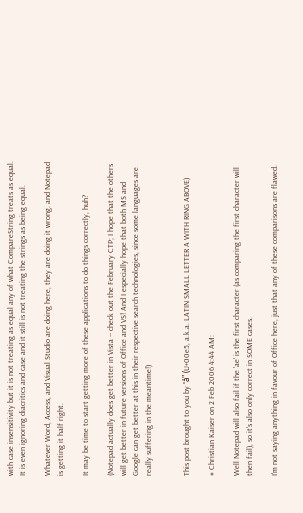with case insensitivity but it is not treating as equal any of what CompareString treats as equal. It is even ignoring diacritics and case and it still is not treating the strings as being equal.

Whatever Word, Access, and Visual Studio are doing here, they are doing it wrong. and Notepad is getting it half right.

It may be time to start getting more of these applications to do things correctly, huh?

(Notepad actually does get better in Vista -- check out the February CTP; I hope that the others will get better in future versions of Office and VS! And I especially hope that both MS and Google can get better at this in their respective search technologies, since some languages are really suffering in the meantime!)


This post brought to you by "å" (U+00e5, a.k.a. LATIN SMALL LETTER A WITH RING ABOVE)

# Christian Kaiser on 2 Feb 2006 4:44 AM:

Well Notepad will also fail if the 'ae' is the first character (as comparing the first character will then fail), so it's also only correct in SOME cases.

I'm not saying anything in favour of Office here, just that any of these comparisons are flawed.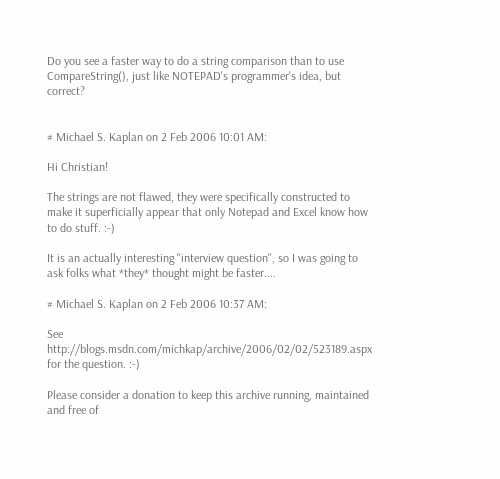Do you see a faster way to do a string comparison than to use CompareString(), just like NOTEPAD's programmer's idea, but correct?


# Michael S. Kaplan on 2 Feb 2006 10:01 AM:

Hi Christian!

The strings are not flawed, they were specifically constructed to make it superficially appear that only Notepad and Excel know how to do stuff. :-)

It is an actually interesting "interview question", so I was going to ask folks what *they* thought might be faster....

# Michael S. Kaplan on 2 Feb 2006 10:37 AM:

See http://blogs.msdn.com/michkap/archive/2006/02/02/523189.aspx for the question. :-)

Please consider a donation to keep this archive running, maintained and free of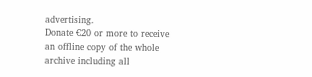advertising.
Donate €20 or more to receive an offline copy of the whole archive including all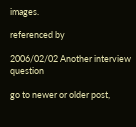images.

referenced by

2006/02/02 Another interview question

go to newer or older post,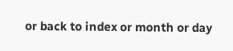or back to index or month or day